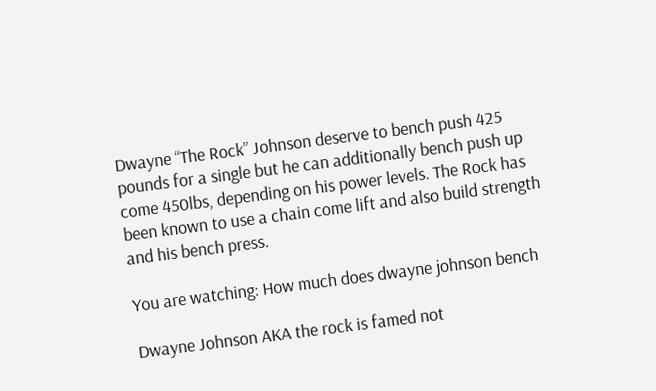Dwayne “The Rock” Johnson deserve to bench push 425 pounds for a single but he can additionally bench push up come 450lbs, depending on his power levels. The Rock has been known to use a chain come lift and also build strength and his bench press.

You are watching: How much does dwayne johnson bench

Dwayne Johnson AKA the rock is famed not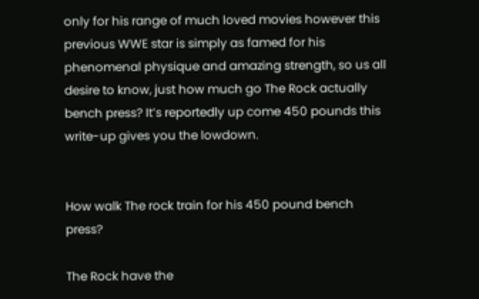only for his range of much loved movies however this previous WWE star is simply as famed for his phenomenal physique and amazing strength, so us all desire to know, just how much go The Rock actually bench press? It’s reportedly up come 450 pounds this write-up gives you the lowdown.


How walk The rock train for his 450 pound bench press?

The Rock have the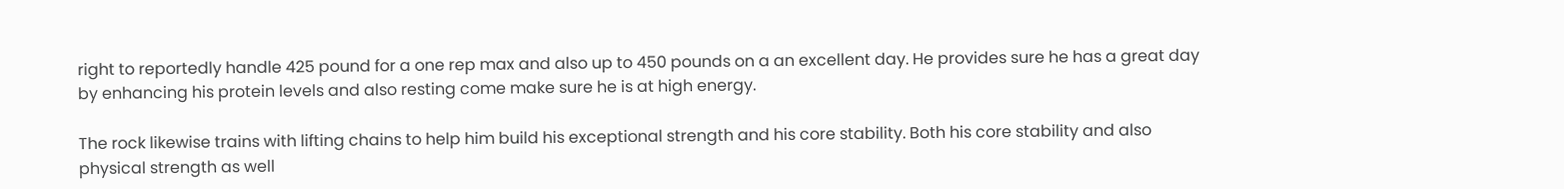right to reportedly handle 425 pound for a one rep max and also up to 450 pounds on a an excellent day. He provides sure he has a great day by enhancing his protein levels and also resting come make sure he is at high energy.

The rock likewise trains with lifting chains to help him build his exceptional strength and his core stability. Both his core stability and also physical strength as well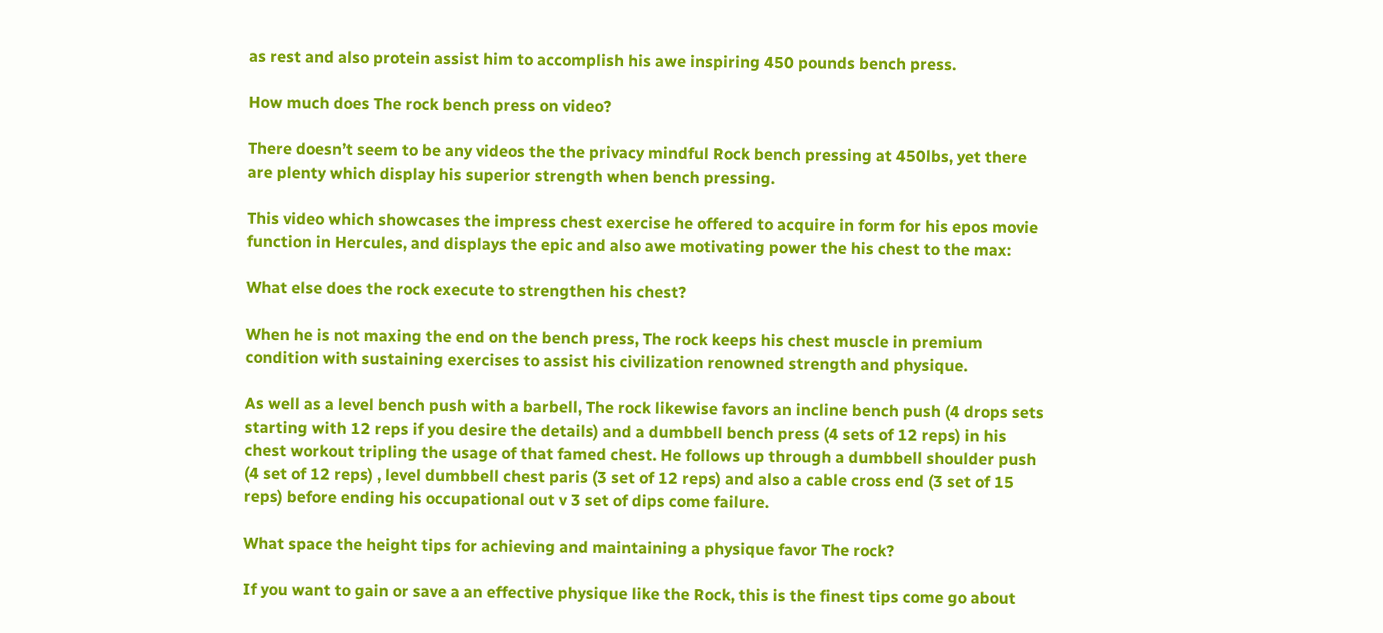as rest and also protein assist him to accomplish his awe inspiring 450 pounds bench press.

How much does The rock bench press on video?

There doesn’t seem to be any videos the the privacy mindful Rock bench pressing at 450lbs, yet there are plenty which display his superior strength when bench pressing.

This video which showcases the impress chest exercise he offered to acquire in form for his epos movie function in Hercules, and displays the epic and also awe motivating power the his chest to the max:

What else does the rock execute to strengthen his chest?

When he is not maxing the end on the bench press, The rock keeps his chest muscle in premium condition with sustaining exercises to assist his civilization renowned strength and physique.

As well as a level bench push with a barbell, The rock likewise favors an incline bench push (4 drops sets starting with 12 reps if you desire the details) and a dumbbell bench press (4 sets of 12 reps) in his chest workout tripling the usage of that famed chest. He follows up through a dumbbell shoulder push (4 set of 12 reps) , level dumbbell chest paris (3 set of 12 reps) and also a cable cross end (3 set of 15 reps) before ending his occupational out v 3 set of dips come failure.

What space the height tips for achieving and maintaining a physique favor The rock?

If you want to gain or save a an effective physique like the Rock, this is the finest tips come go about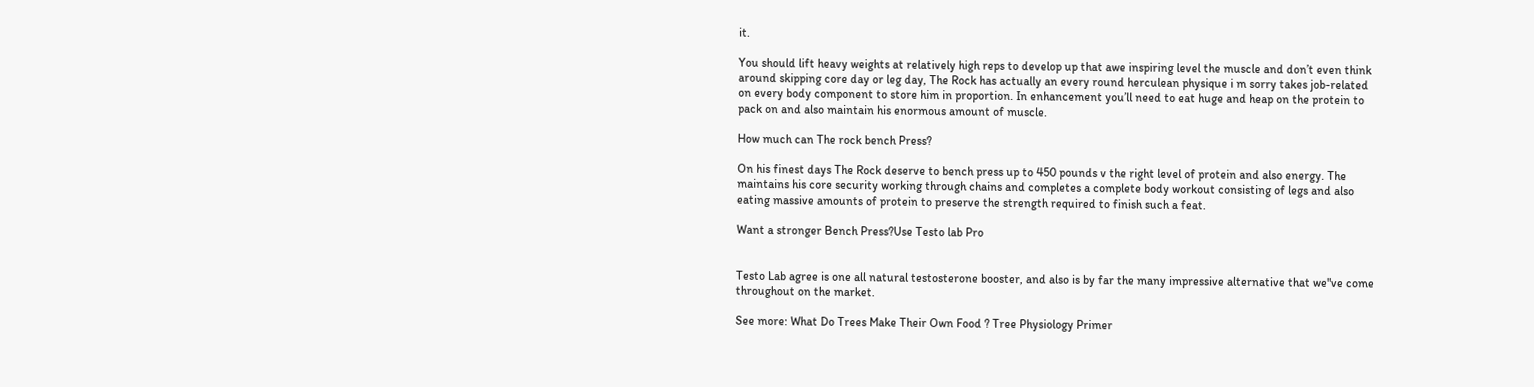it.

You should lift heavy weights at relatively high reps to develop up that awe inspiring level the muscle and don’t even think around skipping core day or leg day, The Rock has actually an every round herculean physique i m sorry takes job-related on every body component to store him in proportion. In enhancement you’ll need to eat huge and heap on the protein to pack on and also maintain his enormous amount of muscle.

How much can The rock bench Press?

On his finest days The Rock deserve to bench press up to 450 pounds v the right level of protein and also energy. The maintains his core security working through chains and completes a complete body workout consisting of legs and also eating massive amounts of protein to preserve the strength required to finish such a feat.

Want a stronger Bench Press?Use Testo lab Pro


Testo Lab agree is one all natural testosterone booster, and also is by far the many impressive alternative that we"ve come throughout on the market.

See more: What Do Trees Make Their Own Food ? Tree Physiology Primer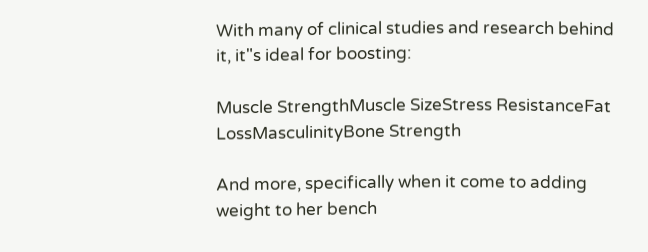With many of clinical studies and research behind it, it"s ideal for boosting:

Muscle StrengthMuscle SizeStress ResistanceFat LossMasculinityBone Strength

And more, specifically when it come to adding weight to her bench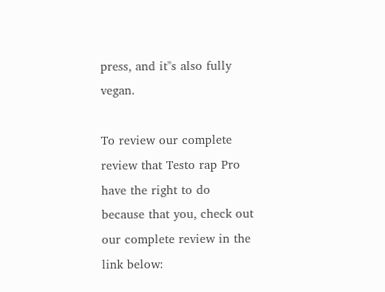press, and it"s also fully vegan.

To review our complete review that Testo rap Pro have the right to do because that you, check out our complete review in the link below: